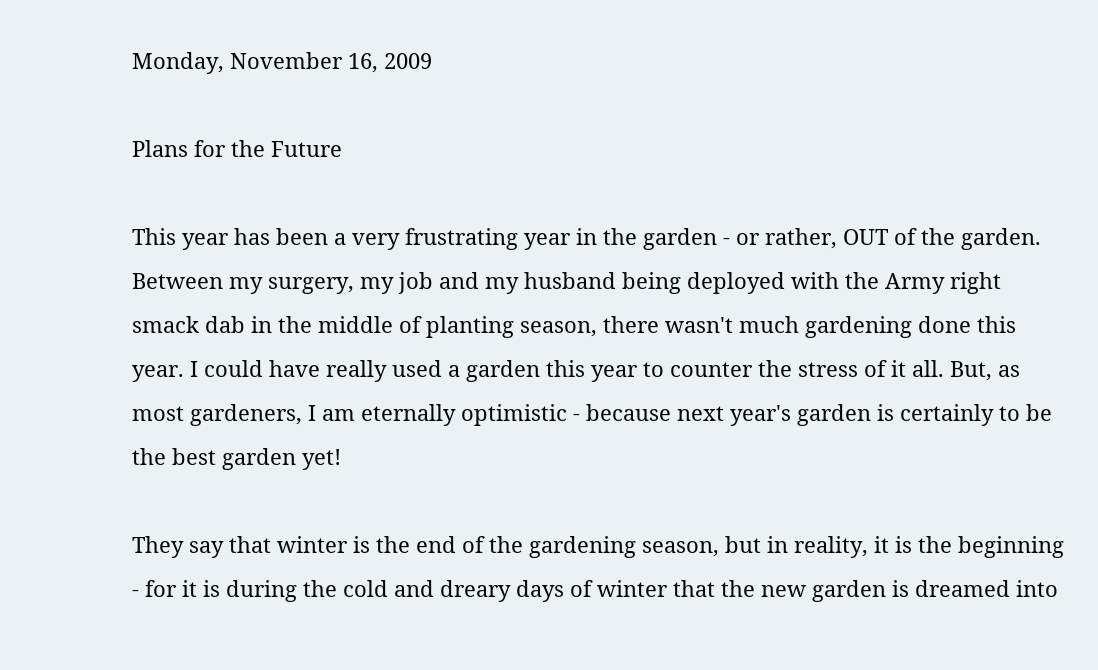Monday, November 16, 2009

Plans for the Future

This year has been a very frustrating year in the garden - or rather, OUT of the garden. Between my surgery, my job and my husband being deployed with the Army right smack dab in the middle of planting season, there wasn't much gardening done this year. I could have really used a garden this year to counter the stress of it all. But, as most gardeners, I am eternally optimistic - because next year's garden is certainly to be the best garden yet!

They say that winter is the end of the gardening season, but in reality, it is the beginning - for it is during the cold and dreary days of winter that the new garden is dreamed into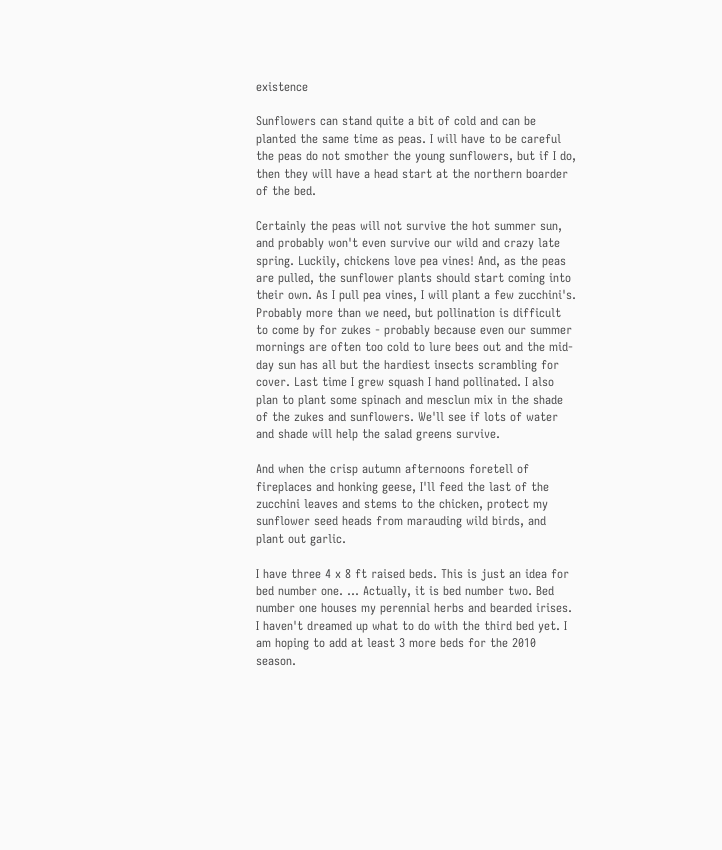existence

Sunflowers can stand quite a bit of cold and can be planted the same time as peas. I will have to be careful the peas do not smother the young sunflowers, but if I do, then they will have a head start at the northern boarder of the bed.

Certainly the peas will not survive the hot summer sun, and probably won't even survive our wild and crazy late spring. Luckily, chickens love pea vines! And, as the peas are pulled, the sunflower plants should start coming into their own. As I pull pea vines, I will plant a few zucchini's. Probably more than we need, but pollination is difficult to come by for zukes - probably because even our summer mornings are often too cold to lure bees out and the mid-day sun has all but the hardiest insects scrambling for cover. Last time I grew squash I hand pollinated. I also plan to plant some spinach and mesclun mix in the shade of the zukes and sunflowers. We'll see if lots of water and shade will help the salad greens survive.

And when the crisp autumn afternoons foretell of fireplaces and honking geese, I'll feed the last of the zucchini leaves and stems to the chicken, protect my sunflower seed heads from marauding wild birds, and plant out garlic.

I have three 4 x 8 ft raised beds. This is just an idea for bed number one. ... Actually, it is bed number two. Bed number one houses my perennial herbs and bearded irises. I haven't dreamed up what to do with the third bed yet. I am hoping to add at least 3 more beds for the 2010 season.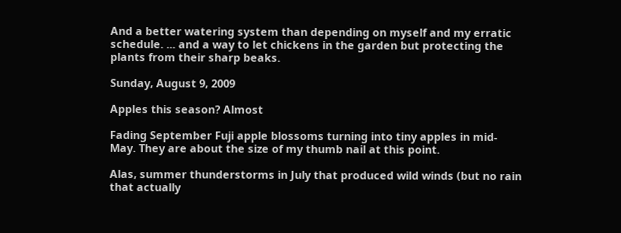And a better watering system than depending on myself and my erratic schedule. ... and a way to let chickens in the garden but protecting the plants from their sharp beaks.

Sunday, August 9, 2009

Apples this season? Almost

Fading September Fuji apple blossoms turning into tiny apples in mid-May. They are about the size of my thumb nail at this point.

Alas, summer thunderstorms in July that produced wild winds (but no rain that actually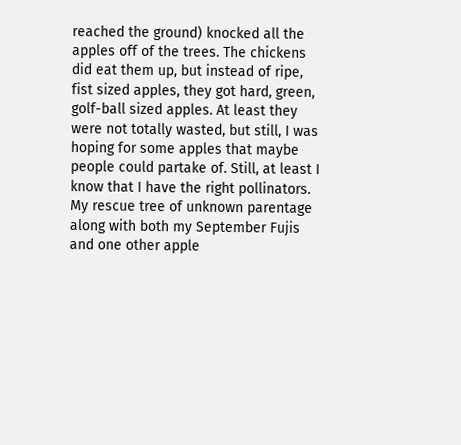reached the ground) knocked all the apples off of the trees. The chickens did eat them up, but instead of ripe, fist sized apples, they got hard, green, golf-ball sized apples. At least they were not totally wasted, but still, I was hoping for some apples that maybe people could partake of. Still, at least I know that I have the right pollinators. My rescue tree of unknown parentage along with both my September Fujis and one other apple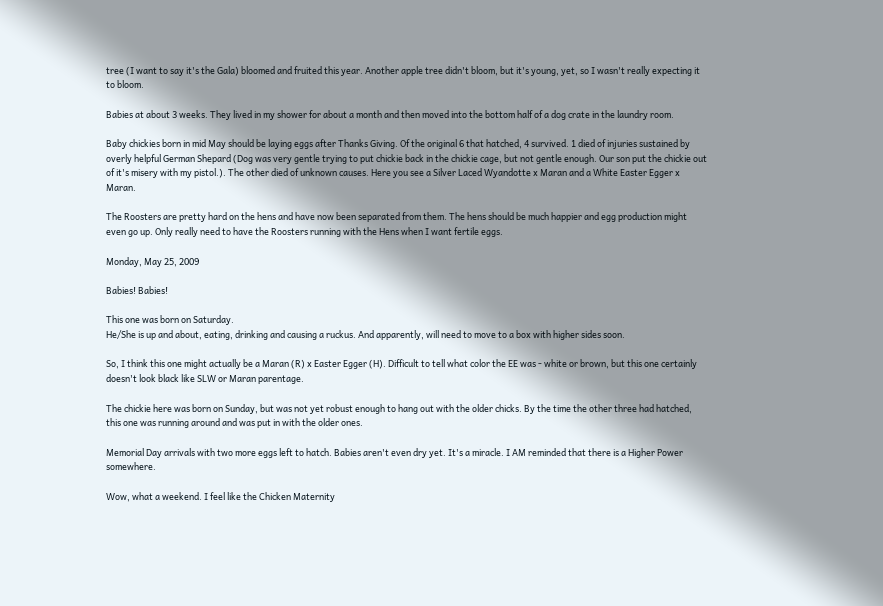tree (I want to say it's the Gala) bloomed and fruited this year. Another apple tree didn't bloom, but it's young, yet, so I wasn't really expecting it to bloom.

Babies at about 3 weeks. They lived in my shower for about a month and then moved into the bottom half of a dog crate in the laundry room.

Baby chickies born in mid May should be laying eggs after Thanks Giving. Of the original 6 that hatched, 4 survived. 1 died of injuries sustained by overly helpful German Shepard (Dog was very gentle trying to put chickie back in the chickie cage, but not gentle enough. Our son put the chickie out of it's misery with my pistol.). The other died of unknown causes. Here you see a Silver Laced Wyandotte x Maran and a White Easter Egger x Maran.

The Roosters are pretty hard on the hens and have now been separated from them. The hens should be much happier and egg production might even go up. Only really need to have the Roosters running with the Hens when I want fertile eggs.

Monday, May 25, 2009

Babies! Babies!

This one was born on Saturday.
He/She is up and about, eating, drinking and causing a ruckus. And apparently, will need to move to a box with higher sides soon.

So, I think this one might actually be a Maran (R) x Easter Egger (H). Difficult to tell what color the EE was - white or brown, but this one certainly doesn't look black like SLW or Maran parentage.

The chickie here was born on Sunday, but was not yet robust enough to hang out with the older chicks. By the time the other three had hatched, this one was running around and was put in with the older ones.

Memorial Day arrivals with two more eggs left to hatch. Babies aren't even dry yet. It's a miracle. I AM reminded that there is a Higher Power somewhere.

Wow, what a weekend. I feel like the Chicken Maternity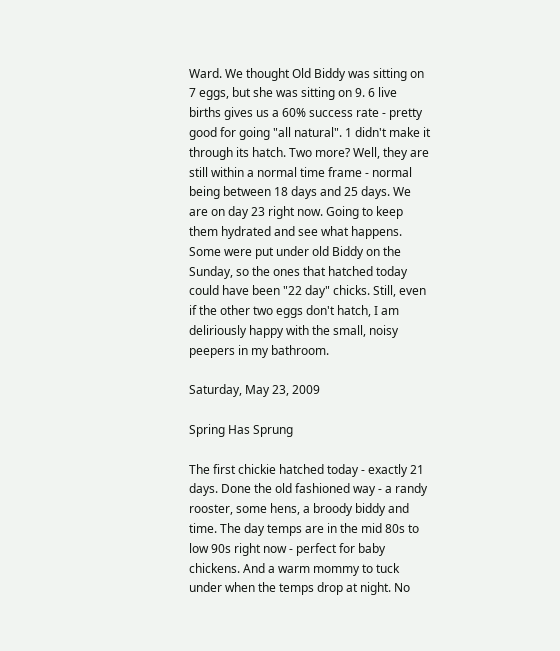Ward. We thought Old Biddy was sitting on 7 eggs, but she was sitting on 9. 6 live births gives us a 60% success rate - pretty good for going "all natural". 1 didn't make it through its hatch. Two more? Well, they are still within a normal time frame - normal being between 18 days and 25 days. We are on day 23 right now. Going to keep them hydrated and see what happens. Some were put under old Biddy on the Sunday, so the ones that hatched today could have been "22 day" chicks. Still, even if the other two eggs don't hatch, I am deliriously happy with the small, noisy peepers in my bathroom.

Saturday, May 23, 2009

Spring Has Sprung

The first chickie hatched today - exactly 21 days. Done the old fashioned way - a randy rooster, some hens, a broody biddy and time. The day temps are in the mid 80s to low 90s right now - perfect for baby chickens. And a warm mommy to tuck under when the temps drop at night. No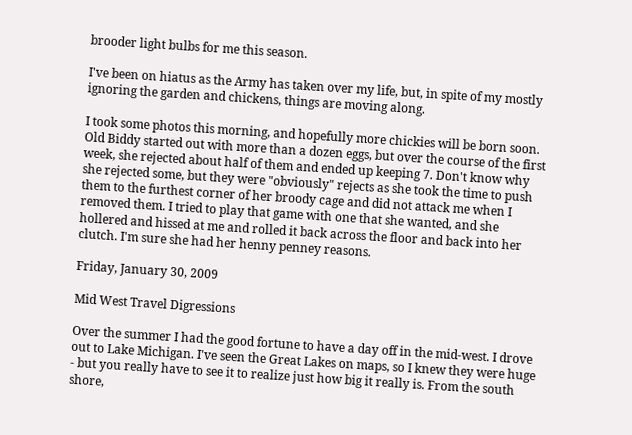brooder light bulbs for me this season.

I've been on hiatus as the Army has taken over my life, but, in spite of my mostly ignoring the garden and chickens, things are moving along.

I took some photos this morning, and hopefully more chickies will be born soon. Old Biddy started out with more than a dozen eggs, but over the course of the first week, she rejected about half of them and ended up keeping 7. Don't know why she rejected some, but they were "obviously" rejects as she took the time to push them to the furthest corner of her broody cage and did not attack me when I removed them. I tried to play that game with one that she wanted, and she hollered and hissed at me and rolled it back across the floor and back into her clutch. I'm sure she had her henny penney reasons.

Friday, January 30, 2009

Mid West Travel Digressions

Over the summer I had the good fortune to have a day off in the mid-west. I drove out to Lake Michigan. I've seen the Great Lakes on maps, so I knew they were huge - but you really have to see it to realize just how big it really is. From the south shore,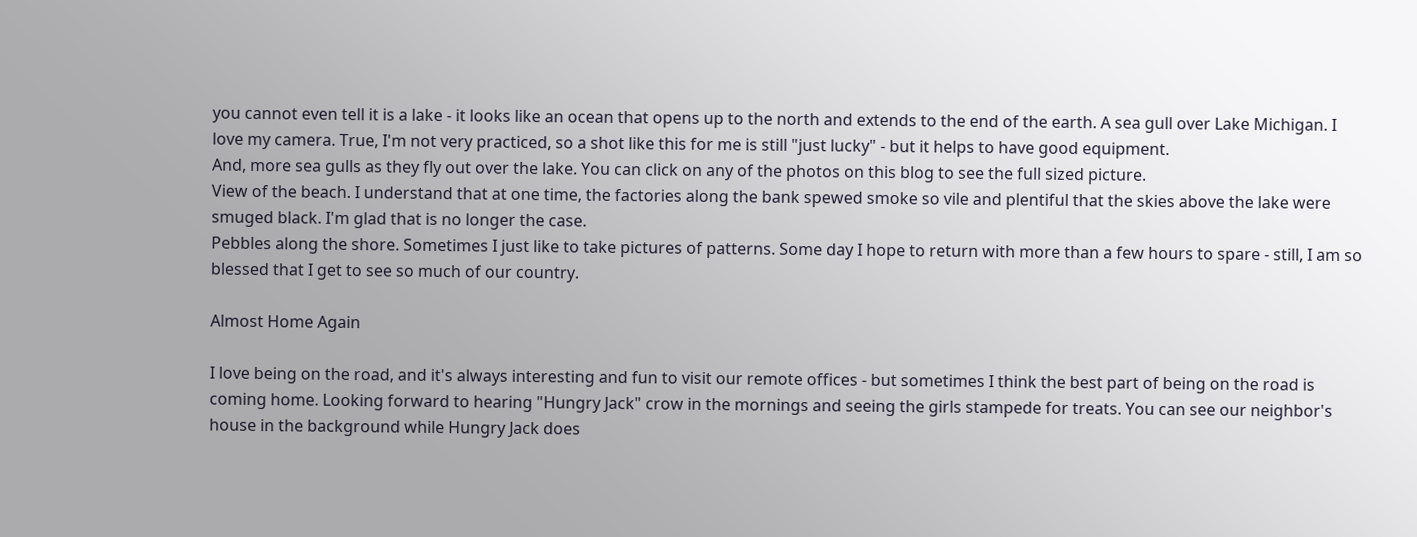you cannot even tell it is a lake - it looks like an ocean that opens up to the north and extends to the end of the earth. A sea gull over Lake Michigan. I love my camera. True, I'm not very practiced, so a shot like this for me is still "just lucky" - but it helps to have good equipment.
And, more sea gulls as they fly out over the lake. You can click on any of the photos on this blog to see the full sized picture.
View of the beach. I understand that at one time, the factories along the bank spewed smoke so vile and plentiful that the skies above the lake were smuged black. I'm glad that is no longer the case.
Pebbles along the shore. Sometimes I just like to take pictures of patterns. Some day I hope to return with more than a few hours to spare - still, I am so blessed that I get to see so much of our country.

Almost Home Again

I love being on the road, and it's always interesting and fun to visit our remote offices - but sometimes I think the best part of being on the road is coming home. Looking forward to hearing "Hungry Jack" crow in the mornings and seeing the girls stampede for treats. You can see our neighbor's house in the background while Hungry Jack does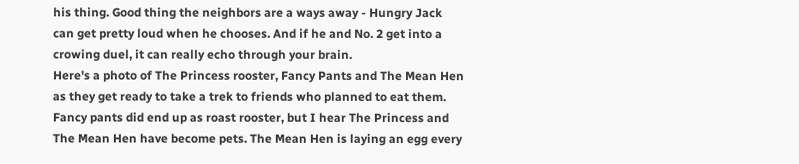his thing. Good thing the neighbors are a ways away - Hungry Jack can get pretty loud when he chooses. And if he and No. 2 get into a crowing duel, it can really echo through your brain.
Here's a photo of The Princess rooster, Fancy Pants and The Mean Hen as they get ready to take a trek to friends who planned to eat them. Fancy pants did end up as roast rooster, but I hear The Princess and The Mean Hen have become pets. The Mean Hen is laying an egg every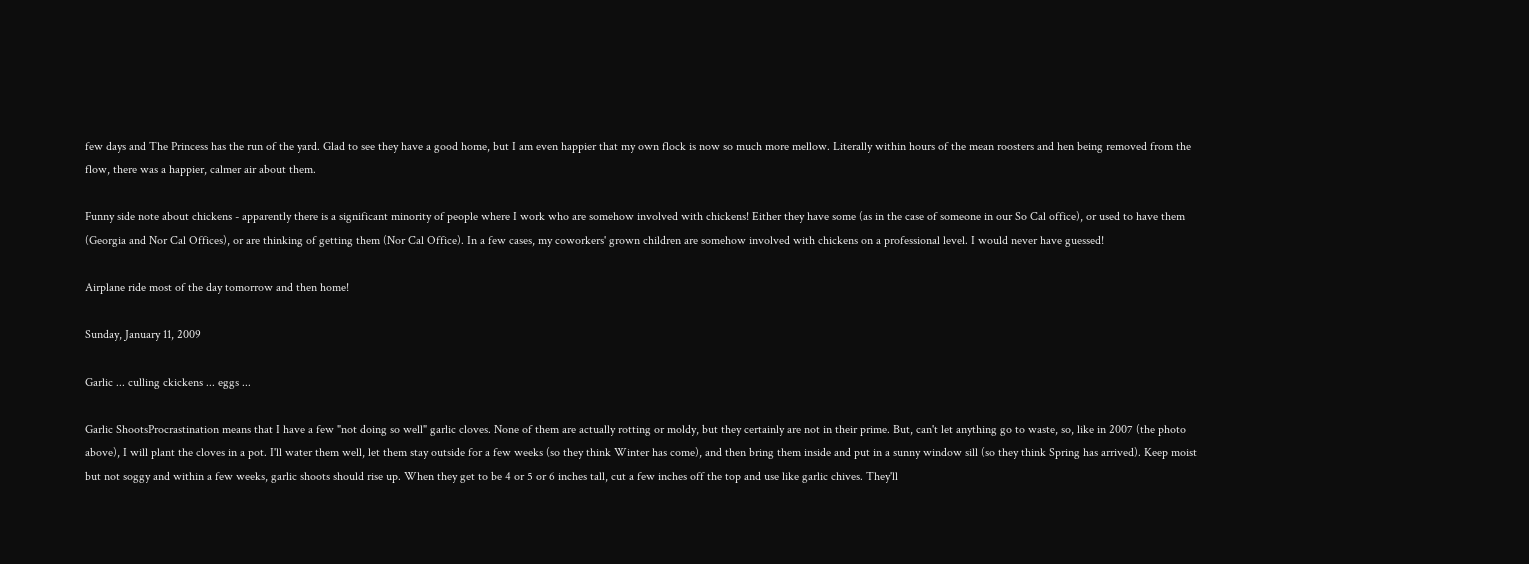few days and The Princess has the run of the yard. Glad to see they have a good home, but I am even happier that my own flock is now so much more mellow. Literally within hours of the mean roosters and hen being removed from the flow, there was a happier, calmer air about them.

Funny side note about chickens - apparently there is a significant minority of people where I work who are somehow involved with chickens! Either they have some (as in the case of someone in our So Cal office), or used to have them (Georgia and Nor Cal Offices), or are thinking of getting them (Nor Cal Office). In a few cases, my coworkers' grown children are somehow involved with chickens on a professional level. I would never have guessed!

Airplane ride most of the day tomorrow and then home!

Sunday, January 11, 2009

Garlic ... culling ckickens ... eggs ...

Garlic ShootsProcrastination means that I have a few "not doing so well" garlic cloves. None of them are actually rotting or moldy, but they certainly are not in their prime. But, can't let anything go to waste, so, like in 2007 (the photo above), I will plant the cloves in a pot. I'll water them well, let them stay outside for a few weeks (so they think Winter has come), and then bring them inside and put in a sunny window sill (so they think Spring has arrived). Keep moist but not soggy and within a few weeks, garlic shoots should rise up. When they get to be 4 or 5 or 6 inches tall, cut a few inches off the top and use like garlic chives. They'll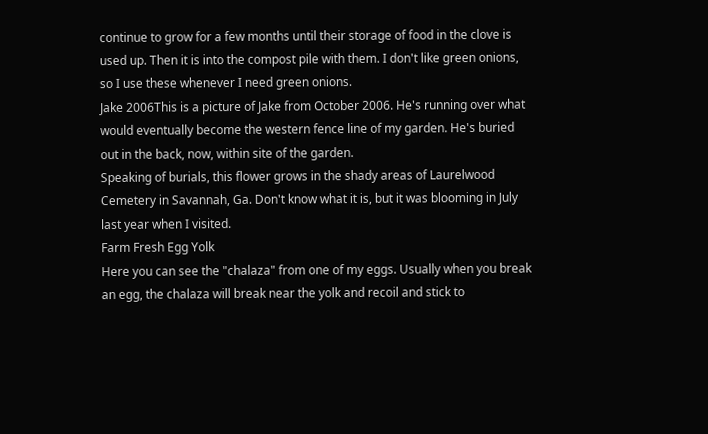continue to grow for a few months until their storage of food in the clove is used up. Then it is into the compost pile with them. I don't like green onions, so I use these whenever I need green onions.
Jake 2006This is a picture of Jake from October 2006. He's running over what would eventually become the western fence line of my garden. He's buried out in the back, now, within site of the garden.
Speaking of burials, this flower grows in the shady areas of Laurelwood Cemetery in Savannah, Ga. Don't know what it is, but it was blooming in July last year when I visited.
Farm Fresh Egg Yolk
Here you can see the "chalaza" from one of my eggs. Usually when you break an egg, the chalaza will break near the yolk and recoil and stick to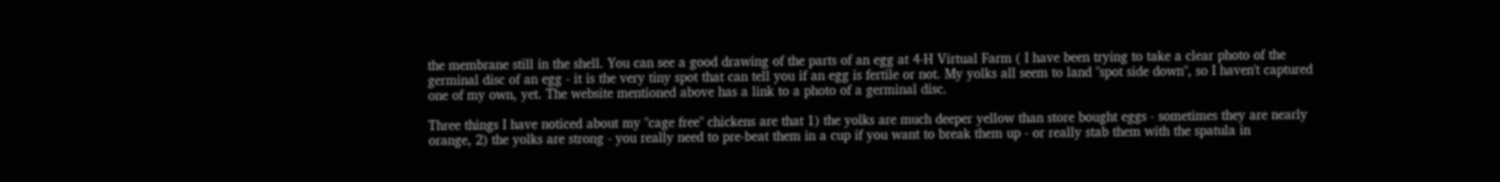the membrane still in the shell. You can see a good drawing of the parts of an egg at 4-H Virtual Farm ( I have been trying to take a clear photo of the germinal disc of an egg - it is the very tiny spot that can tell you if an egg is fertile or not. My yolks all seem to land "spot side down", so I haven't captured one of my own, yet. The website mentioned above has a link to a photo of a germinal disc.

Three things I have noticed about my "cage free" chickens are that 1) the yolks are much deeper yellow than store bought eggs - sometimes they are nearly orange, 2) the yolks are strong - you really need to pre-beat them in a cup if you want to break them up - or really stab them with the spatula in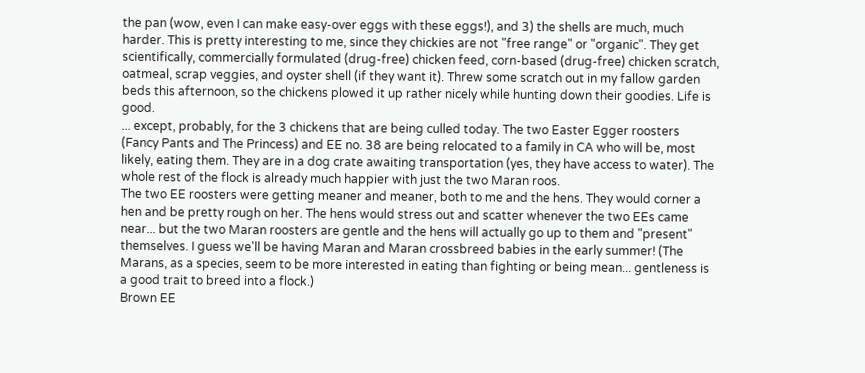the pan (wow, even I can make easy-over eggs with these eggs!), and 3) the shells are much, much harder. This is pretty interesting to me, since they chickies are not "free range" or "organic". They get scientifically, commercially formulated (drug-free) chicken feed, corn-based (drug-free) chicken scratch, oatmeal, scrap veggies, and oyster shell (if they want it). Threw some scratch out in my fallow garden beds this afternoon, so the chickens plowed it up rather nicely while hunting down their goodies. Life is good.
... except, probably, for the 3 chickens that are being culled today. The two Easter Egger roosters (Fancy Pants and The Princess) and EE no. 38 are being relocated to a family in CA who will be, most likely, eating them. They are in a dog crate awaiting transportation (yes, they have access to water). The whole rest of the flock is already much happier with just the two Maran roos.
The two EE roosters were getting meaner and meaner, both to me and the hens. They would corner a hen and be pretty rough on her. The hens would stress out and scatter whenever the two EEs came near... but the two Maran roosters are gentle and the hens will actually go up to them and "present" themselves. I guess we'll be having Maran and Maran crossbreed babies in the early summer! (The Marans, as a species, seem to be more interested in eating than fighting or being mean... gentleness is a good trait to breed into a flock.)
Brown EE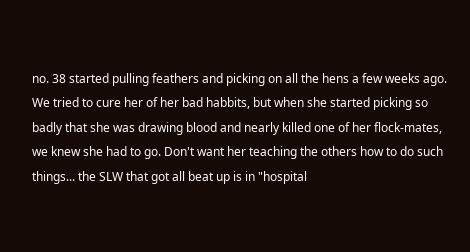no. 38 started pulling feathers and picking on all the hens a few weeks ago. We tried to cure her of her bad habbits, but when she started picking so badly that she was drawing blood and nearly killed one of her flock-mates, we knew she had to go. Don't want her teaching the others how to do such things... the SLW that got all beat up is in "hospital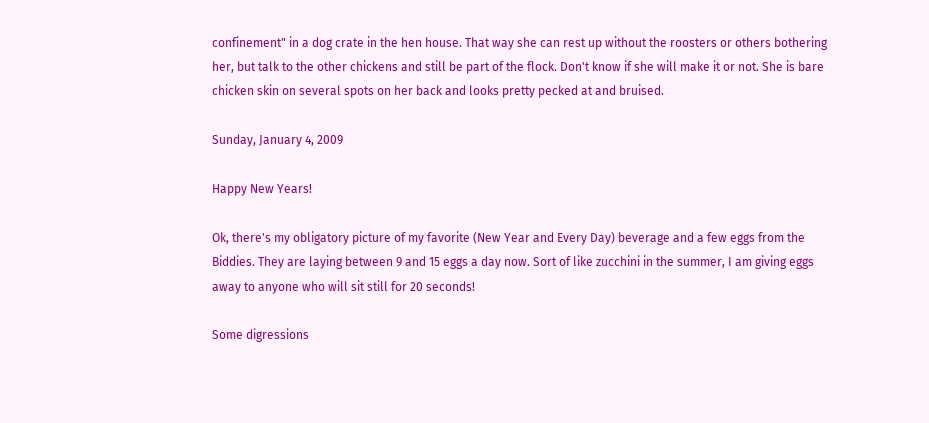confinement" in a dog crate in the hen house. That way she can rest up without the roosters or others bothering her, but talk to the other chickens and still be part of the flock. Don't know if she will make it or not. She is bare chicken skin on several spots on her back and looks pretty pecked at and bruised.

Sunday, January 4, 2009

Happy New Years!

Ok, there's my obligatory picture of my favorite (New Year and Every Day) beverage and a few eggs from the Biddies. They are laying between 9 and 15 eggs a day now. Sort of like zucchini in the summer, I am giving eggs away to anyone who will sit still for 20 seconds!

Some digressions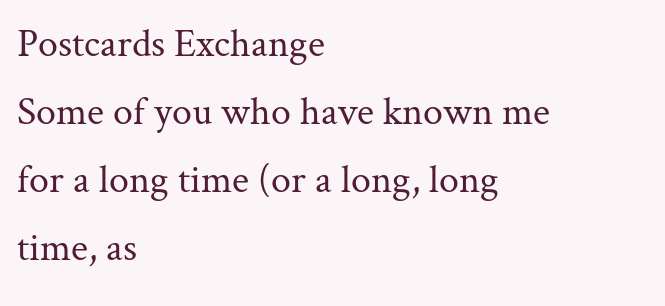Postcards Exchange
Some of you who have known me for a long time (or a long, long time, as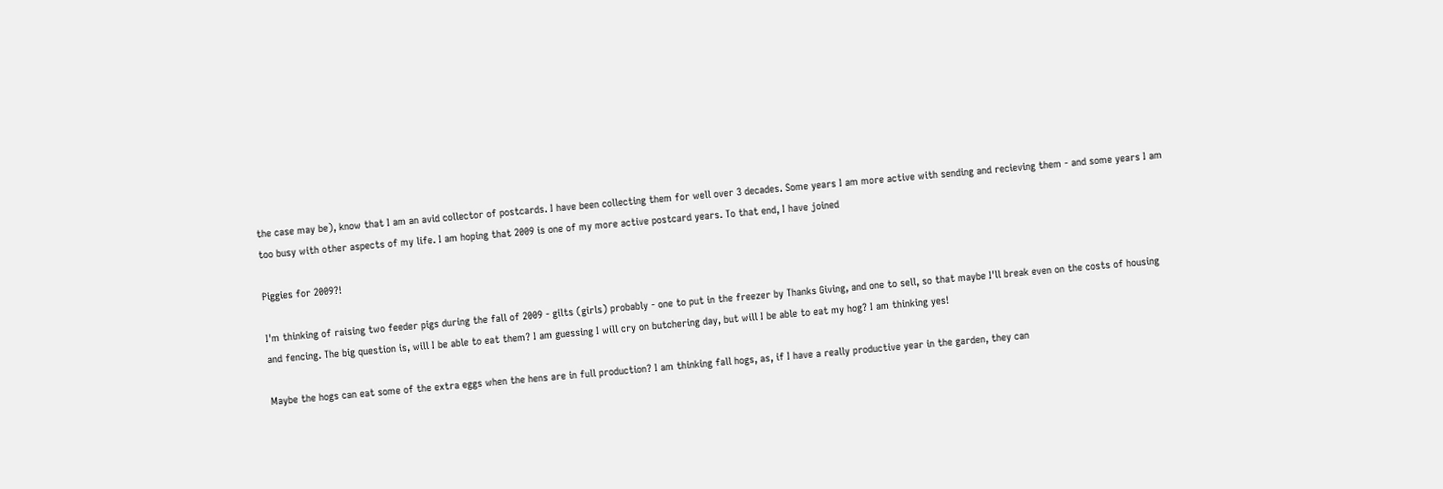the case may be), know that I am an avid collector of postcards. I have been collecting them for well over 3 decades. Some years I am more active with sending and recieving them - and some years I am too busy with other aspects of my life. I am hoping that 2009 is one of my more active postcard years. To that end, I have joined

Piggies for 2009?!

I'm thinking of raising two feeder pigs during the fall of 2009 - gilts (girls) probably - one to put in the freezer by Thanks Giving, and one to sell, so that maybe I'll break even on the costs of housing and fencing. The big question is, will I be able to eat them? I am guessing I will cry on butchering day, but will I be able to eat my hog? I am thinking yes!

Maybe the hogs can eat some of the extra eggs when the hens are in full production? I am thinking fall hogs, as, if I have a really productive year in the garden, they can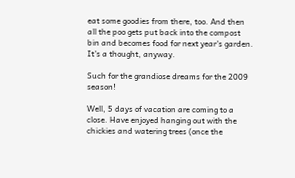eat some goodies from there, too. And then all the poo gets put back into the compost bin and becomes food for next year's garden. It's a thought, anyway.

Such for the grandiose dreams for the 2009 season!

Well, 5 days of vacation are coming to a close. Have enjoyed hanging out with the chickies and watering trees (once the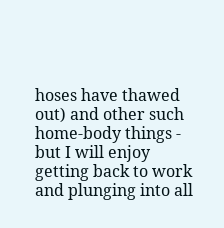hoses have thawed out) and other such home-body things - but I will enjoy getting back to work and plunging into all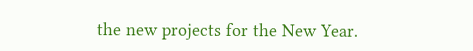the new projects for the New Year.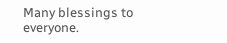Many blessings to everyone.